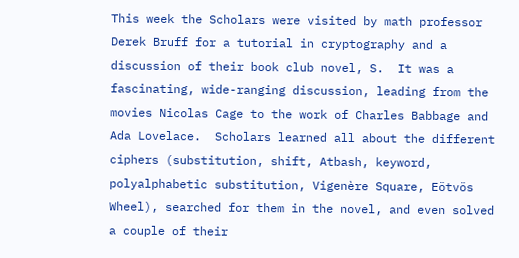This week the Scholars were visited by math professor Derek Bruff for a tutorial in cryptography and a discussion of their book club novel, S.  It was a fascinating, wide-ranging discussion, leading from the movies Nicolas Cage to the work of Charles Babbage and Ada Lovelace.  Scholars learned all about the different ciphers (substitution, shift, Atbash, keyword, polyalphabetic substitution, Vigenère Square, Eötvös Wheel), searched for them in the novel, and even solved a couple of their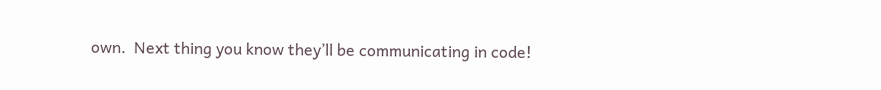own.  Next thing you know they’ll be communicating in code!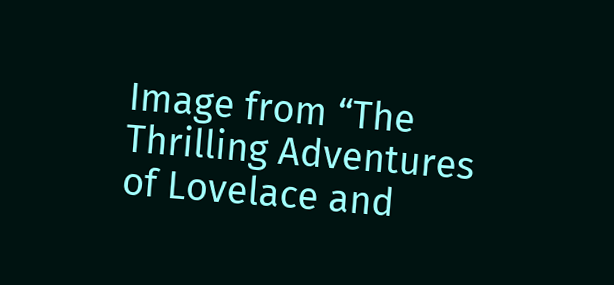Image from “The Thrilling Adventures of Lovelace and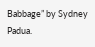Babbage” by Sydney Padua.